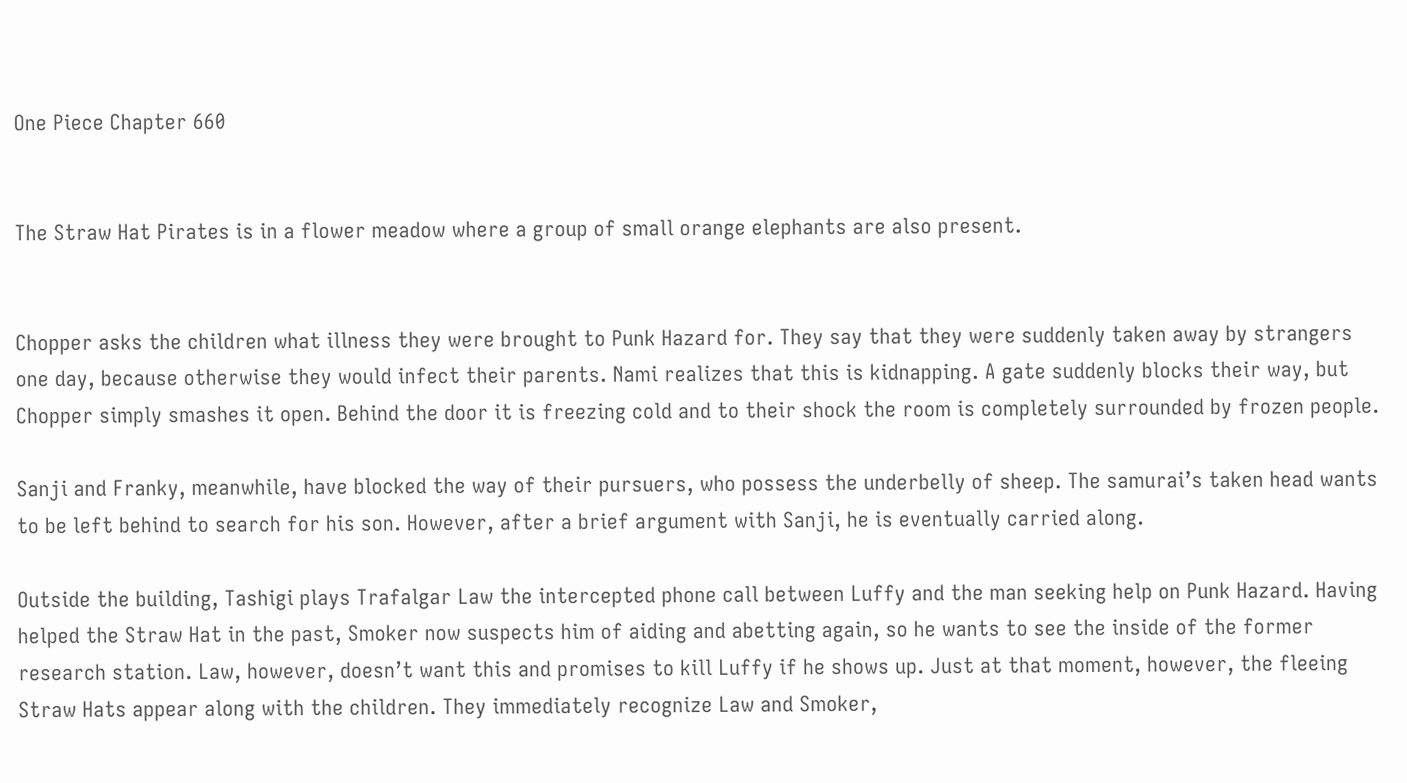One Piece Chapter 660


The Straw Hat Pirates is in a flower meadow where a group of small orange elephants are also present.


Chopper asks the children what illness they were brought to Punk Hazard for. They say that they were suddenly taken away by strangers one day, because otherwise they would infect their parents. Nami realizes that this is kidnapping. A gate suddenly blocks their way, but Chopper simply smashes it open. Behind the door it is freezing cold and to their shock the room is completely surrounded by frozen people.

Sanji and Franky, meanwhile, have blocked the way of their pursuers, who possess the underbelly of sheep. The samurai’s taken head wants to be left behind to search for his son. However, after a brief argument with Sanji, he is eventually carried along.

Outside the building, Tashigi plays Trafalgar Law the intercepted phone call between Luffy and the man seeking help on Punk Hazard. Having helped the Straw Hat in the past, Smoker now suspects him of aiding and abetting again, so he wants to see the inside of the former research station. Law, however, doesn’t want this and promises to kill Luffy if he shows up. Just at that moment, however, the fleeing Straw Hats appear along with the children. They immediately recognize Law and Smoker,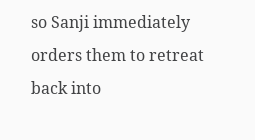so Sanji immediately orders them to retreat back into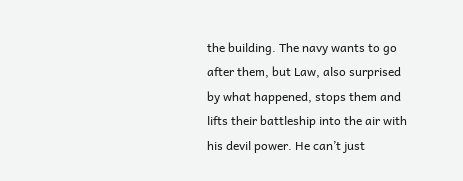the building. The navy wants to go after them, but Law, also surprised by what happened, stops them and lifts their battleship into the air with his devil power. He can’t just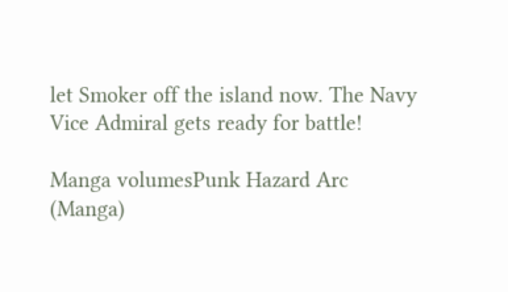let Smoker off the island now. The Navy Vice Admiral gets ready for battle!

Manga volumesPunk Hazard Arc (Manga)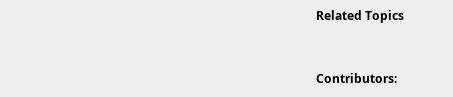Related Topics


Contributors: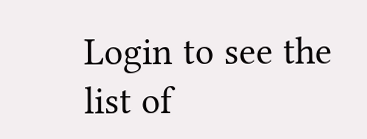Login to see the list of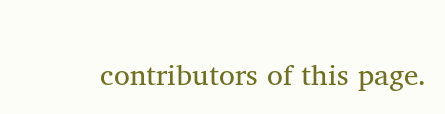contributors of this page.